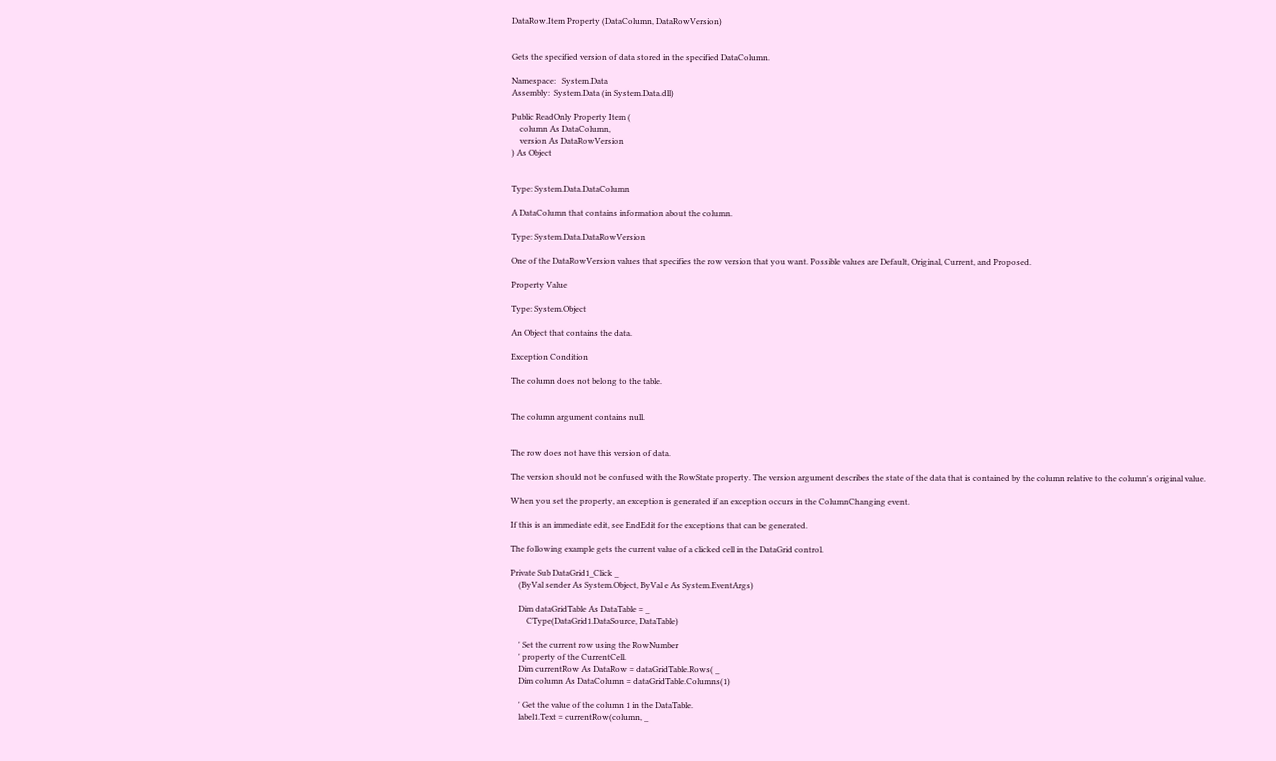DataRow.Item Property (DataColumn, DataRowVersion)


Gets the specified version of data stored in the specified DataColumn.

Namespace:   System.Data
Assembly:  System.Data (in System.Data.dll)

Public ReadOnly Property Item (
    column As DataColumn,
    version As DataRowVersion
) As Object


Type: System.Data.DataColumn

A DataColumn that contains information about the column.

Type: System.Data.DataRowVersion

One of the DataRowVersion values that specifies the row version that you want. Possible values are Default, Original, Current, and Proposed.

Property Value

Type: System.Object

An Object that contains the data.

Exception Condition

The column does not belong to the table.


The column argument contains null.


The row does not have this version of data.

The version should not be confused with the RowState property. The version argument describes the state of the data that is contained by the column relative to the column's original value.

When you set the property, an exception is generated if an exception occurs in the ColumnChanging event.

If this is an immediate edit, see EndEdit for the exceptions that can be generated.

The following example gets the current value of a clicked cell in the DataGrid control.

Private Sub DataGrid1_Click _
    (ByVal sender As System.Object, ByVal e As System.EventArgs)

    Dim dataGridTable As DataTable = _
        CType(DataGrid1.DataSource, DataTable)

    ' Set the current row using the RowNumber
    ' property of the CurrentCell.
    Dim currentRow As DataRow = dataGridTable.Rows( _
    Dim column As DataColumn = dataGridTable.Columns(1)

    ' Get the value of the column 1 in the DataTable.
    label1.Text = currentRow(column, _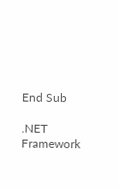End Sub

.NET Framework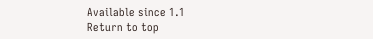Available since 1.1
Return to top